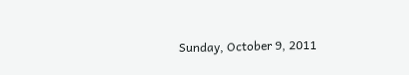Sunday, October 9, 2011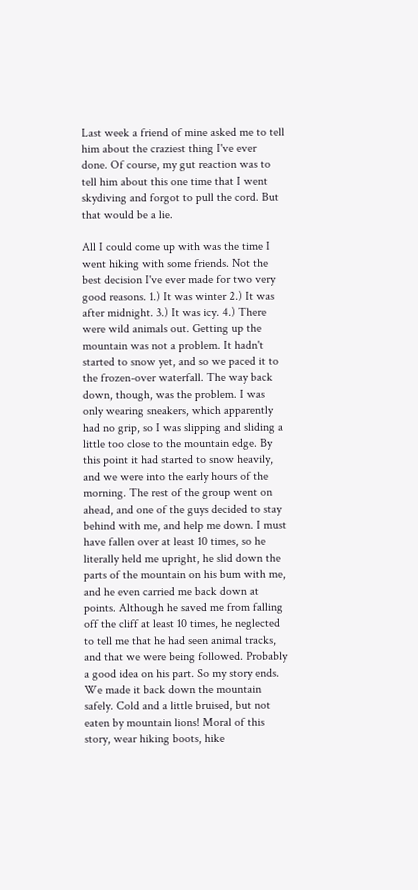Last week a friend of mine asked me to tell him about the craziest thing I've ever done. Of course, my gut reaction was to tell him about this one time that I went skydiving and forgot to pull the cord. But that would be a lie.

All I could come up with was the time I went hiking with some friends. Not the best decision I've ever made for two very good reasons. 1.) It was winter 2.) It was after midnight. 3.) It was icy. 4.) There were wild animals out. Getting up the mountain was not a problem. It hadn't started to snow yet, and so we paced it to the frozen-over waterfall. The way back down, though, was the problem. I was only wearing sneakers, which apparently had no grip, so I was slipping and sliding a little too close to the mountain edge. By this point it had started to snow heavily, and we were into the early hours of the morning. The rest of the group went on ahead, and one of the guys decided to stay behind with me, and help me down. I must have fallen over at least 10 times, so he literally held me upright, he slid down the parts of the mountain on his bum with me, and he even carried me back down at points. Although he saved me from falling off the cliff at least 10 times, he neglected to tell me that he had seen animal tracks, and that we were being followed. Probably a good idea on his part. So my story ends. We made it back down the mountain safely. Cold and a little bruised, but not eaten by mountain lions! Moral of this story, wear hiking boots, hike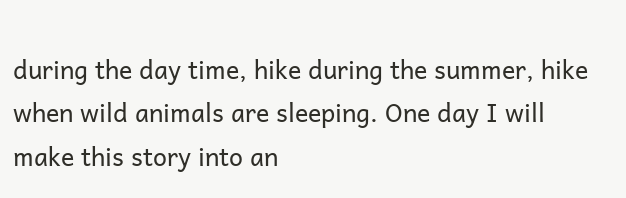during the day time, hike during the summer, hike when wild animals are sleeping. One day I will make this story into an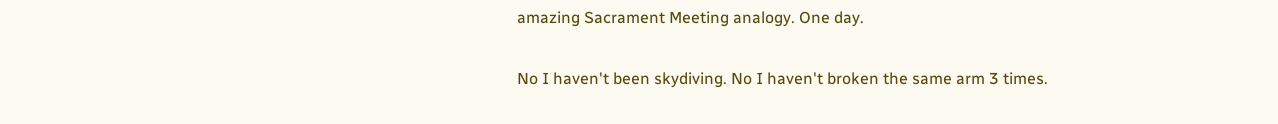amazing Sacrament Meeting analogy. One day.

No I haven't been skydiving. No I haven't broken the same arm 3 times.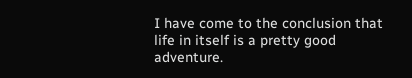I have come to the conclusion that life in itself is a pretty good adventure.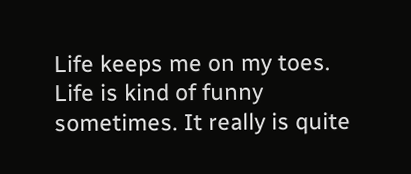Life keeps me on my toes. Life is kind of funny sometimes. It really is quite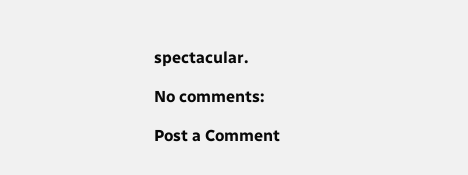spectacular.

No comments:

Post a Comment